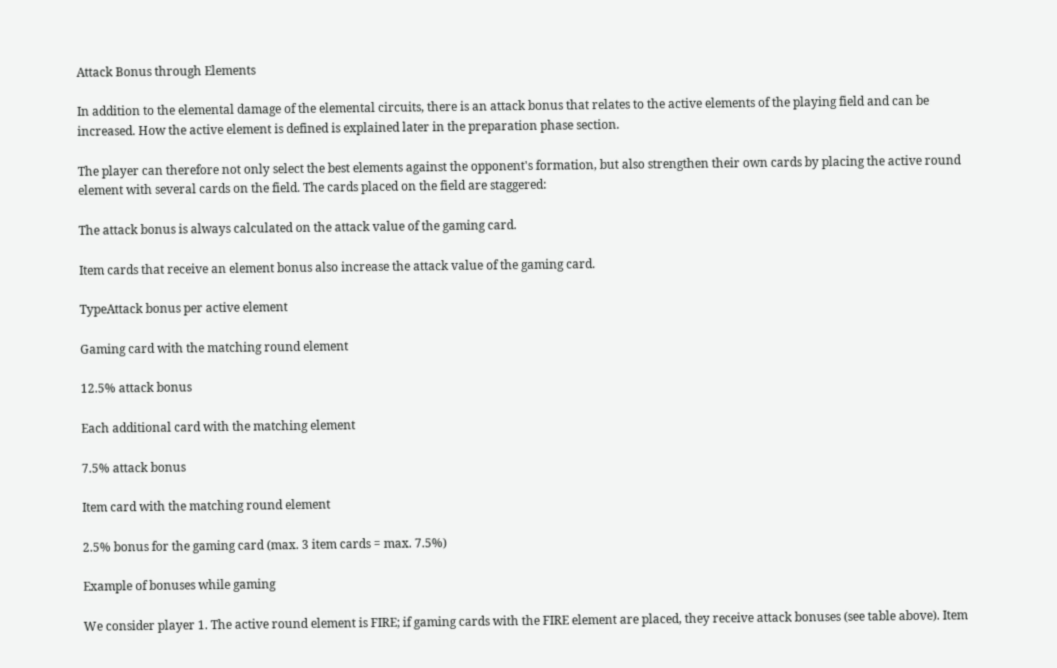Attack Bonus through Elements

In addition to the elemental damage of the elemental circuits, there is an attack bonus that relates to the active elements of the playing field and can be increased. How the active element is defined is explained later in the preparation phase section.

The player can therefore not only select the best elements against the opponent's formation, but also strengthen their own cards by placing the active round element with several cards on the field. The cards placed on the field are staggered:

The attack bonus is always calculated on the attack value of the gaming card.

Item cards that receive an element bonus also increase the attack value of the gaming card.

TypeAttack bonus per active element

Gaming card with the matching round element

12.5% attack bonus

Each additional card with the matching element

7.5% attack bonus

Item card with the matching round element

2.5% bonus for the gaming card (max. 3 item cards = max. 7.5%)

Example of bonuses while gaming

We consider player 1. The active round element is FIRE; if gaming cards with the FIRE element are placed, they receive attack bonuses (see table above). Item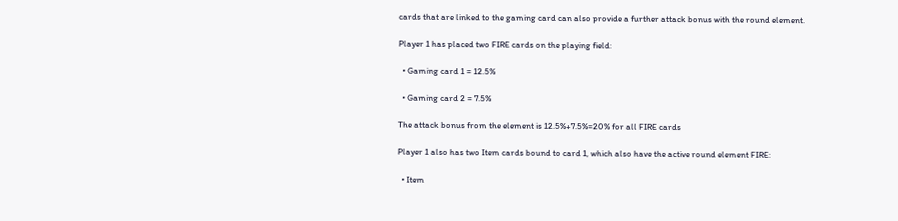cards that are linked to the gaming card can also provide a further attack bonus with the round element.

Player 1 has placed two FIRE cards on the playing field:

  • Gaming card 1 = 12.5%

  • Gaming card 2 = 7.5%

The attack bonus from the element is 12.5%+7.5%=20% for all FIRE cards

Player 1 also has two Item cards bound to card 1, which also have the active round element FIRE:

  • Item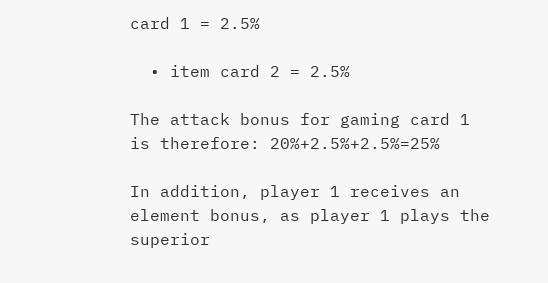card 1 = 2.5%

  • item card 2 = 2.5%

The attack bonus for gaming card 1 is therefore: 20%+2.5%+2.5%=25%

In addition, player 1 receives an element bonus, as player 1 plays the superior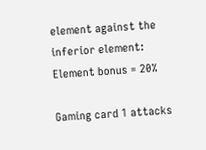element against the inferior element: Element bonus = 20%

Gaming card 1 attacks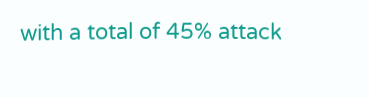with a total of 45% attack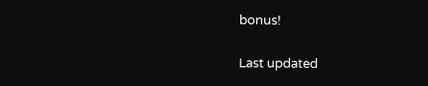bonus!

Last updated